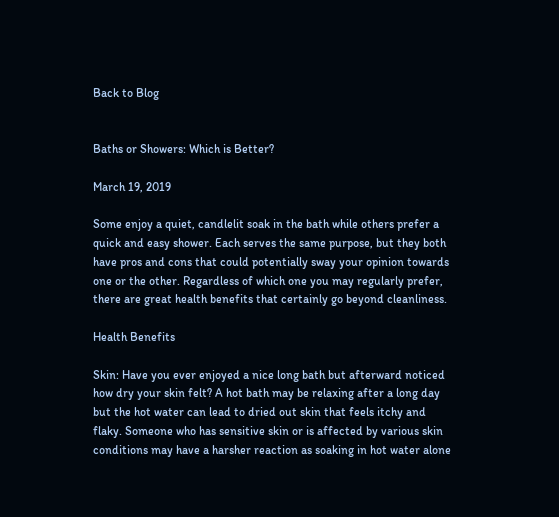Back to Blog


Baths or Showers: Which is Better?

March 19, 2019

Some enjoy a quiet, candlelit soak in the bath while others prefer a quick and easy shower. Each serves the same purpose, but they both have pros and cons that could potentially sway your opinion towards one or the other. Regardless of which one you may regularly prefer, there are great health benefits that certainly go beyond cleanliness.

Health Benefits

Skin: Have you ever enjoyed a nice long bath but afterward noticed how dry your skin felt? A hot bath may be relaxing after a long day but the hot water can lead to dried out skin that feels itchy and flaky. Someone who has sensitive skin or is affected by various skin conditions may have a harsher reaction as soaking in hot water alone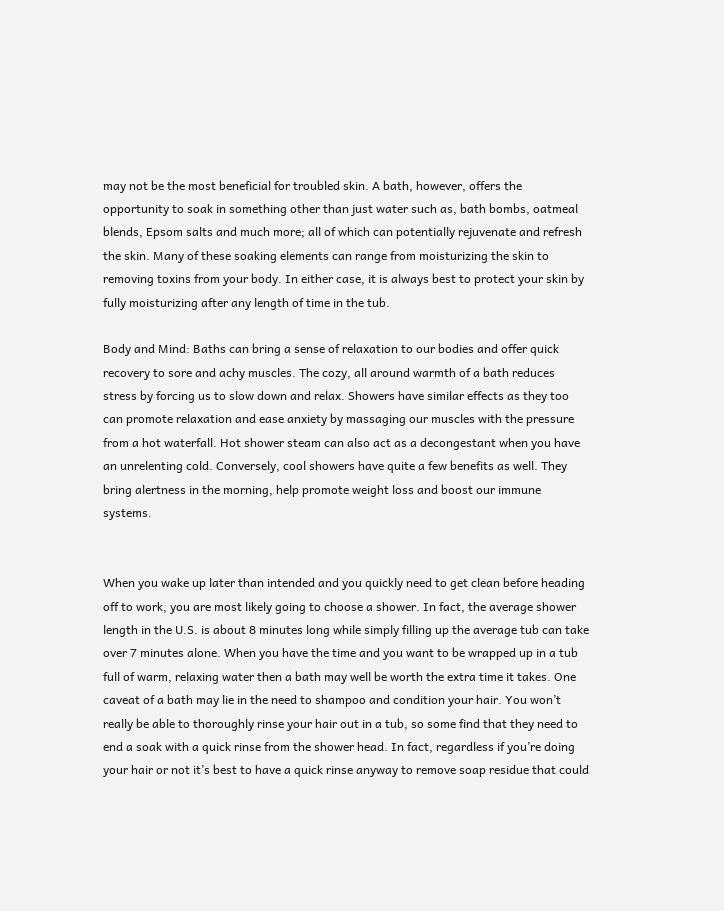may not be the most beneficial for troubled skin. A bath, however, offers the opportunity to soak in something other than just water such as, bath bombs, oatmeal blends, Epsom salts and much more; all of which can potentially rejuvenate and refresh the skin. Many of these soaking elements can range from moisturizing the skin to removing toxins from your body. In either case, it is always best to protect your skin by fully moisturizing after any length of time in the tub.

Body and Mind: Baths can bring a sense of relaxation to our bodies and offer quick recovery to sore and achy muscles. The cozy, all around warmth of a bath reduces stress by forcing us to slow down and relax. Showers have similar effects as they too can promote relaxation and ease anxiety by massaging our muscles with the pressure from a hot waterfall. Hot shower steam can also act as a decongestant when you have an unrelenting cold. Conversely, cool showers have quite a few benefits as well. They bring alertness in the morning, help promote weight loss and boost our immune systems.


When you wake up later than intended and you quickly need to get clean before heading off to work, you are most likely going to choose a shower. In fact, the average shower length in the U.S. is about 8 minutes long while simply filling up the average tub can take over 7 minutes alone. When you have the time and you want to be wrapped up in a tub full of warm, relaxing water then a bath may well be worth the extra time it takes. One caveat of a bath may lie in the need to shampoo and condition your hair. You won’t really be able to thoroughly rinse your hair out in a tub, so some find that they need to end a soak with a quick rinse from the shower head. In fact, regardless if you’re doing your hair or not it’s best to have a quick rinse anyway to remove soap residue that could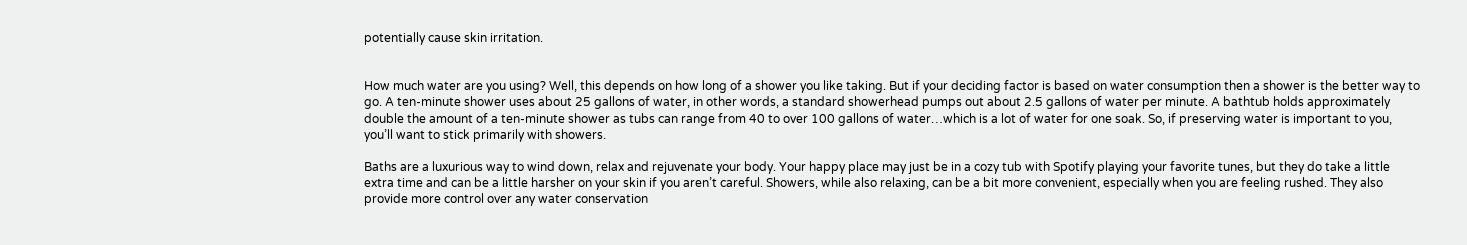potentially cause skin irritation.


How much water are you using? Well, this depends on how long of a shower you like taking. But if your deciding factor is based on water consumption then a shower is the better way to go. A ten-minute shower uses about 25 gallons of water, in other words, a standard showerhead pumps out about 2.5 gallons of water per minute. A bathtub holds approximately double the amount of a ten-minute shower as tubs can range from 40 to over 100 gallons of water…which is a lot of water for one soak. So, if preserving water is important to you, you’ll want to stick primarily with showers.

Baths are a luxurious way to wind down, relax and rejuvenate your body. Your happy place may just be in a cozy tub with Spotify playing your favorite tunes, but they do take a little extra time and can be a little harsher on your skin if you aren’t careful. Showers, while also relaxing, can be a bit more convenient, especially when you are feeling rushed. They also provide more control over any water conservation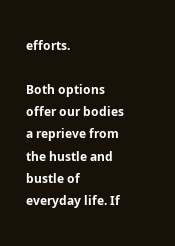efforts.

Both options offer our bodies a reprieve from the hustle and bustle of everyday life. If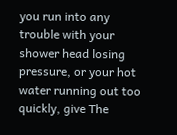you run into any trouble with your shower head losing pressure, or your hot water running out too quickly, give The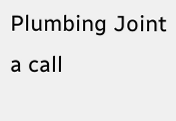Plumbing Joint a call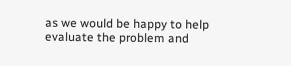as we would be happy to help evaluate the problem and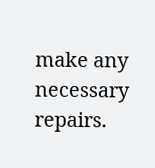make any necessary repairs.